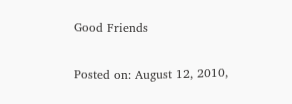Good Friends

Posted on: August 12, 2010,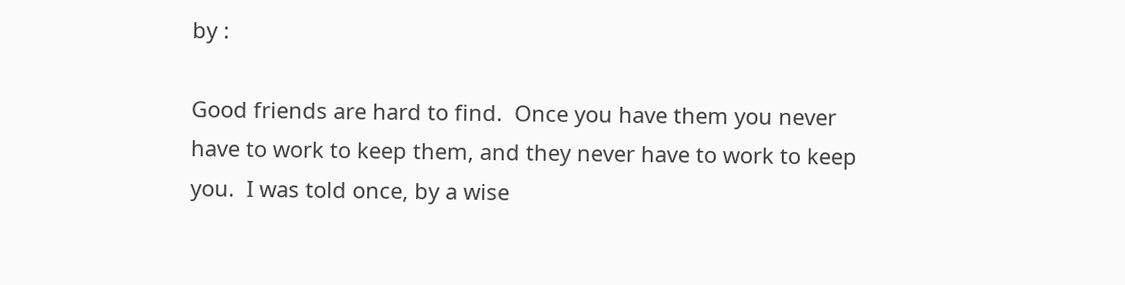by :

Good friends are hard to find.  Once you have them you never have to work to keep them, and they never have to work to keep you.  I was told once, by a wise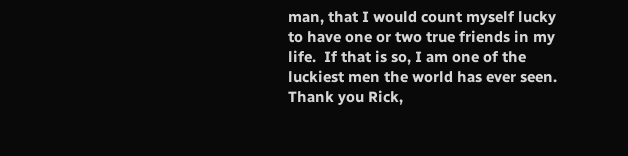man, that I would count myself lucky to have one or two true friends in my life.  If that is so, I am one of the luckiest men the world has ever seen.  Thank you Rick,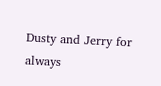Dusty and Jerry for always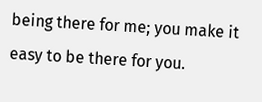being there for me; you make it easy to be there for you.